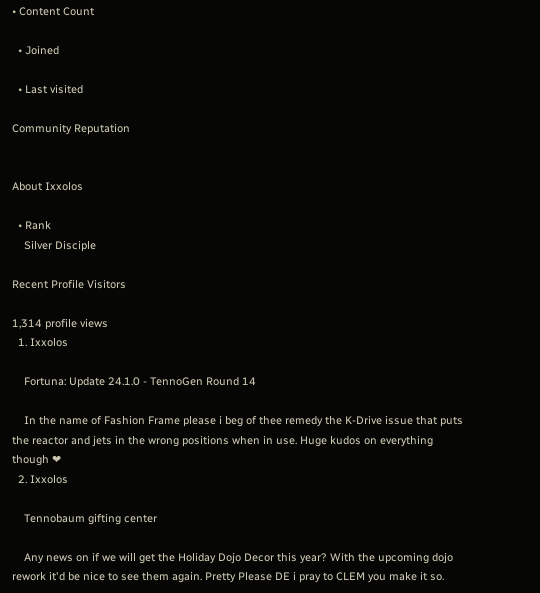• Content Count

  • Joined

  • Last visited

Community Reputation


About Ixxolos

  • Rank
    Silver Disciple

Recent Profile Visitors

1,314 profile views
  1. Ixxolos

    Fortuna: Update 24.1.0 - TennoGen Round 14

    In the name of Fashion Frame please i beg of thee remedy the K-Drive issue that puts the reactor and jets in the wrong positions when in use. Huge kudos on everything though ❤
  2. Ixxolos

    Tennobaum gifting center

    Any news on if we will get the Holiday Dojo Decor this year? With the upcoming dojo rework it'd be nice to see them again. Pretty Please DE i pray to CLEM you make it so.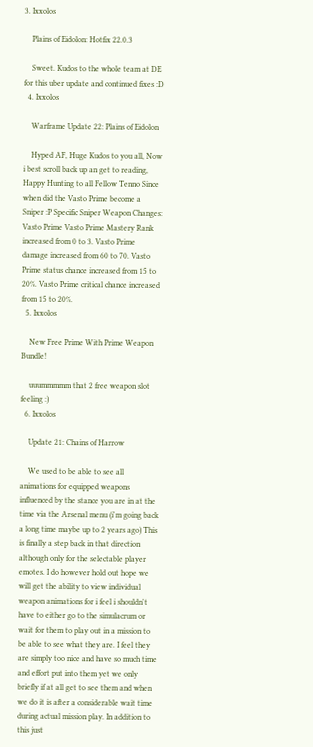3. Ixxolos

    Plains of Eidolon: Hotfix 22.0.3

    Sweet. Kudos to the whole team at DE for this uber update and continued fixes :D
  4. Ixxolos

    Warframe Update 22: Plains of Eidolon

    Hyped AF, Huge Kudos to you all, Now i best scroll back up an get to reading, Happy Hunting to all Fellow Tenno Since when did the Vasto Prime become a Sniper :P Specific Sniper Weapon Changes: Vasto Prime Vasto Prime Mastery Rank increased from 0 to 3. Vasto Prime damage increased from 60 to 70. Vasto Prime status chance increased from 15 to 20%. Vasto Prime critical chance increased from 15 to 20%.
  5. Ixxolos

    New Free Prime With Prime Weapon Bundle!

    uuummmmm that 2 free weapon slot feeling :)
  6. Ixxolos

    Update 21: Chains of Harrow

    We used to be able to see all animations for equipped weapons influenced by the stance you are in at the time via the Arsenal menu (i'm going back a long time maybe up to 2 years ago) This is finally a step back in that direction although only for the selectable player emotes. I do however hold out hope we will get the ability to view individual weapon animations for i feel i shouldn't have to either go to the simulacrum or wait for them to play out in a mission to be able to see what they are. I feel they are simply too nice and have so much time and effort put into them yet we only briefly if at all get to see them and when we do it is after a considerable wait time during actual mission play. In addition to this just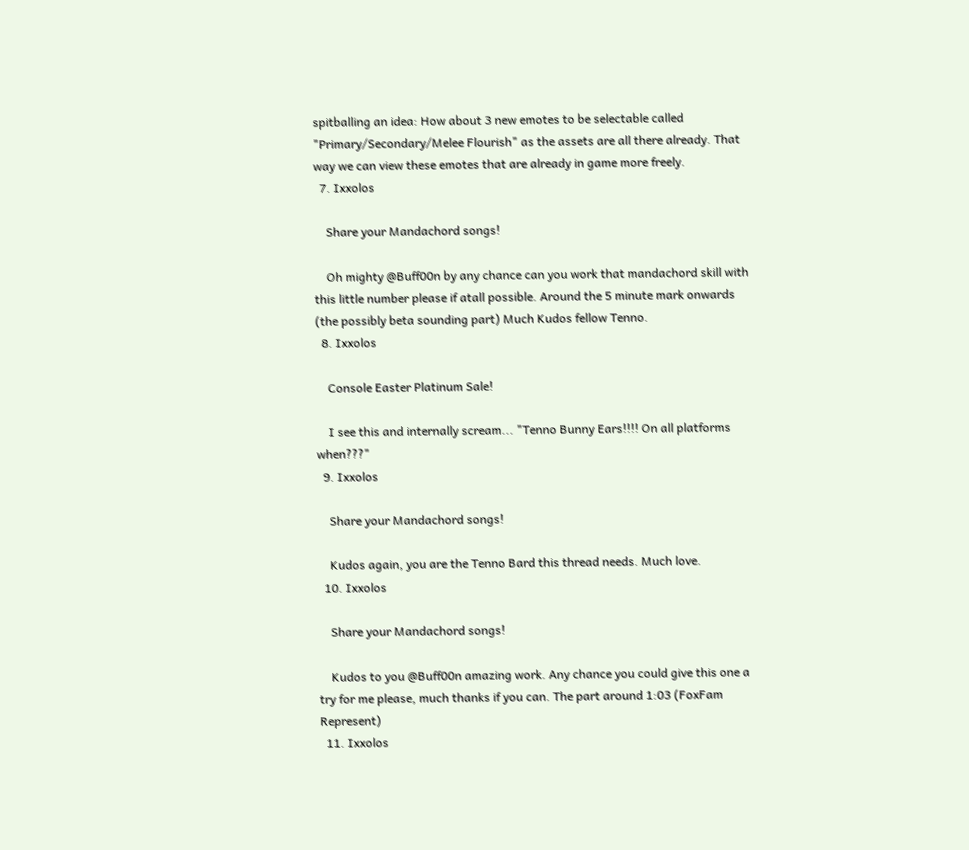spitballing an idea: How about 3 new emotes to be selectable called "Primary/Secondary/Melee Flourish" as the assets are all there already. That way we can view these emotes that are already in game more freely.
  7. Ixxolos

    Share your Mandachord songs!

    Oh mighty @Buff00n by any chance can you work that mandachord skill with this little number please if atall possible. Around the 5 minute mark onwards (the possibly beta sounding part) Much Kudos fellow Tenno.
  8. Ixxolos

    Console Easter Platinum Sale!

    I see this and internally scream... "Tenno Bunny Ears!!!! On all platforms when???"
  9. Ixxolos

    Share your Mandachord songs!

    Kudos again, you are the Tenno Bard this thread needs. Much love.
  10. Ixxolos

    Share your Mandachord songs!

    Kudos to you @Buff00n amazing work. Any chance you could give this one a try for me please, much thanks if you can. The part around 1:03 (FoxFam Represent)
  11. Ixxolos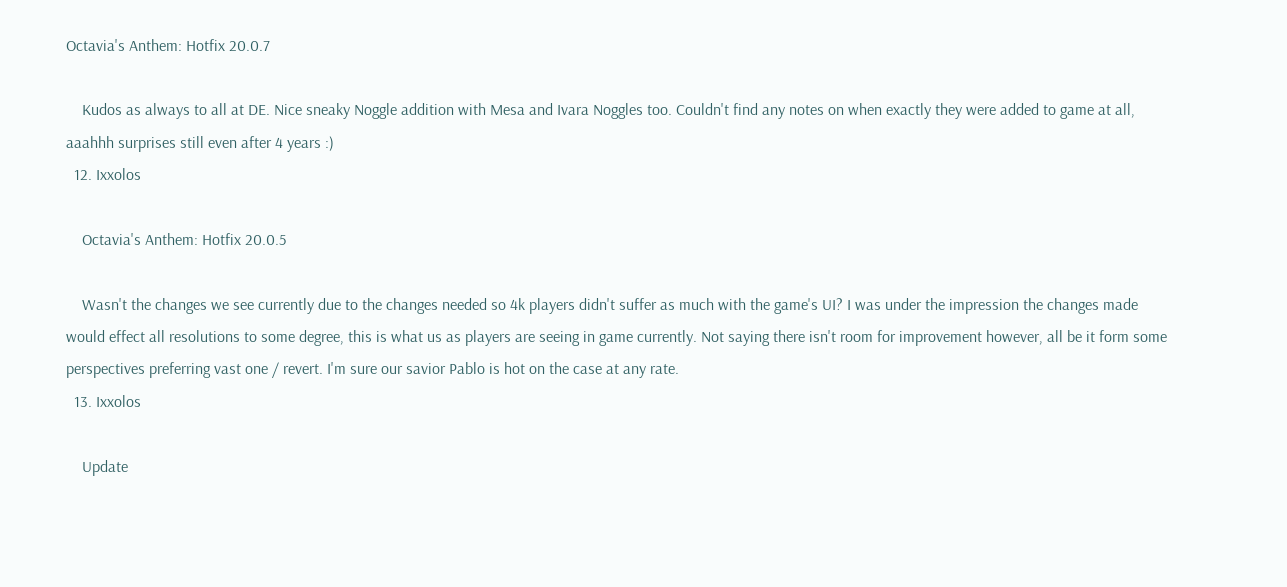Octavia's Anthem: Hotfix 20.0.7

    Kudos as always to all at DE. Nice sneaky Noggle addition with Mesa and Ivara Noggles too. Couldn't find any notes on when exactly they were added to game at all, aaahhh surprises still even after 4 years :)
  12. Ixxolos

    Octavia's Anthem: Hotfix 20.0.5

    Wasn't the changes we see currently due to the changes needed so 4k players didn't suffer as much with the game's UI? I was under the impression the changes made would effect all resolutions to some degree, this is what us as players are seeing in game currently. Not saying there isn't room for improvement however, all be it form some perspectives preferring vast one / revert. I'm sure our savior Pablo is hot on the case at any rate.
  13. Ixxolos

    Update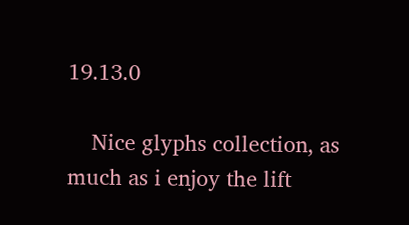19.13.0

    Nice glyphs collection, as much as i enjoy the lift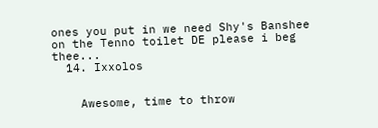ones you put in we need Shy's Banshee on the Tenno toilet DE please i beg thee...
  14. Ixxolos


    Awesome, time to throw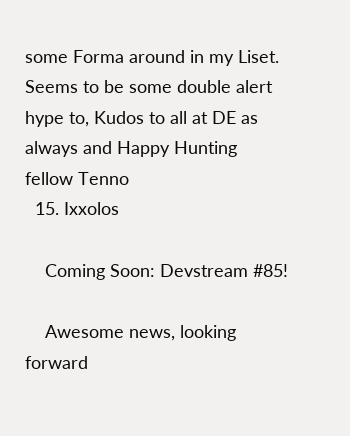some Forma around in my Liset. Seems to be some double alert hype to, Kudos to all at DE as always and Happy Hunting fellow Tenno
  15. Ixxolos

    Coming Soon: Devstream #85!

    Awesome news, looking forward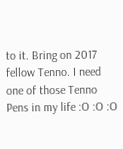to it. Bring on 2017 fellow Tenno. I need one of those Tenno Pens in my life :O :O :O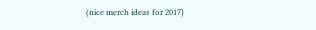(nice merch ideas for 2017)